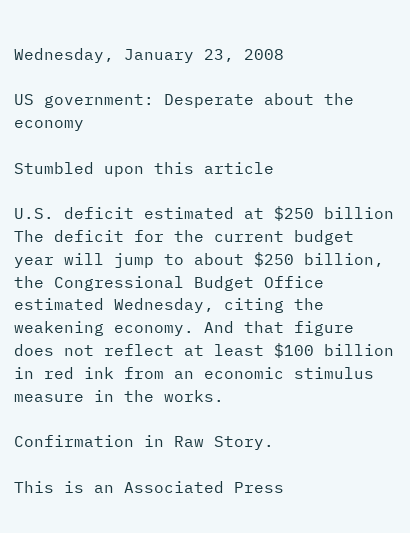Wednesday, January 23, 2008

US government: Desperate about the economy

Stumbled upon this article

U.S. deficit estimated at $250 billion
The deficit for the current budget year will jump to about $250 billion, the Congressional Budget Office estimated Wednesday, citing the weakening economy. And that figure does not reflect at least $100 billion in red ink from an economic stimulus measure in the works.

Confirmation in Raw Story.

This is an Associated Press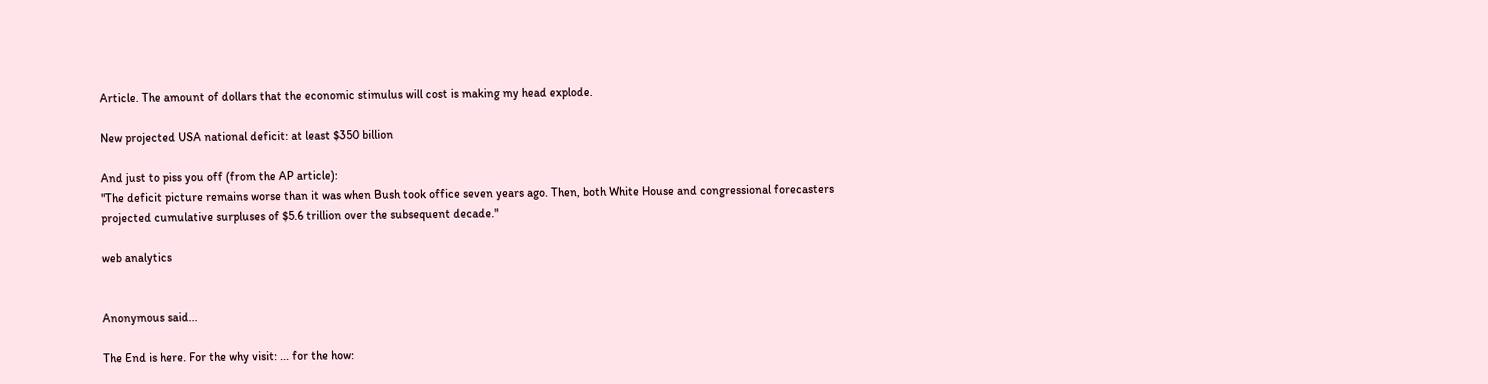Article. The amount of dollars that the economic stimulus will cost is making my head explode.

New projected USA national deficit: at least $350 billion

And just to piss you off (from the AP article):
"The deficit picture remains worse than it was when Bush took office seven years ago. Then, both White House and congressional forecasters projected cumulative surpluses of $5.6 trillion over the subsequent decade."

web analytics


Anonymous said...

The End is here. For the why visit: ... for the how: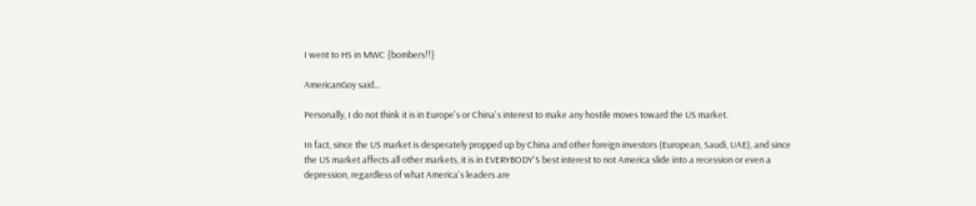I went to HS in MWC {bombers!!}

AmericanGoy said...

Personally, I do not think it is in Europe's or China's interest to make any hostile moves toward the US market.

In fact, since the US market is desperately propped up by China and other foreign investors (European, Saudi, UAE), and since the US market affects all other markets, it is in EVERYBODY'S best interest to not America slide into a recession or even a depression, regardless of what America's leaders are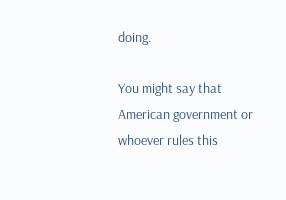doing.

You might say that American government or whoever rules this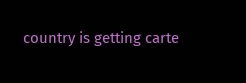country is getting carte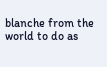blanche from the world to do as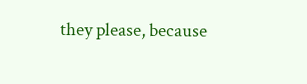they please, because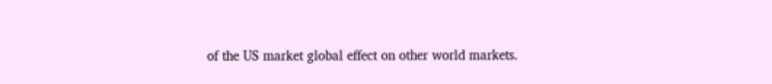of the US market global effect on other world markets.